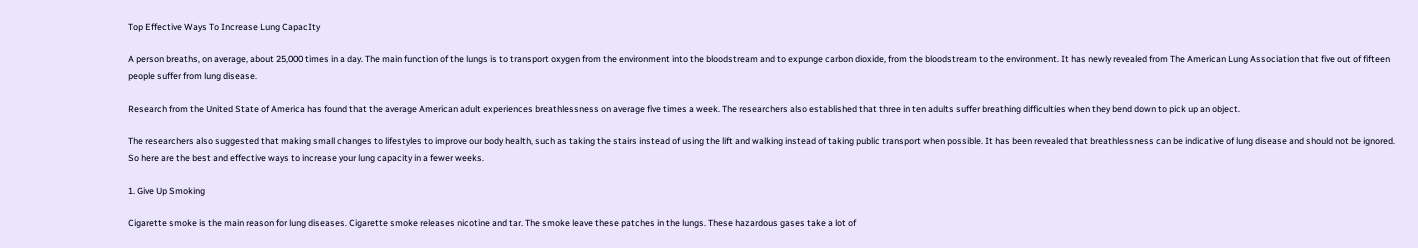Top Effective Ways To Increase Lung CapacIty

A person breaths, on average, about 25,000 times in a day. The main function of the lungs is to transport oxygen from the environment into the bloodstream and to expunge carbon dioxide, from the bloodstream to the environment. It has newly revealed from The American Lung Association that five out of fifteen people suffer from lung disease.

Research from the United State of America has found that the average American adult experiences breathlessness on average five times a week. The researchers also established that three in ten adults suffer breathing difficulties when they bend down to pick up an object.

The researchers also suggested that making small changes to lifestyles to improve our body health, such as taking the stairs instead of using the lift and walking instead of taking public transport when possible. It has been revealed that breathlessness can be indicative of lung disease and should not be ignored. So here are the best and effective ways to increase your lung capacity in a fewer weeks.

1. Give Up Smoking

Cigarette smoke is the main reason for lung diseases. Cigarette smoke releases nicotine and tar. The smoke leave these patches in the lungs. These hazardous gases take a lot of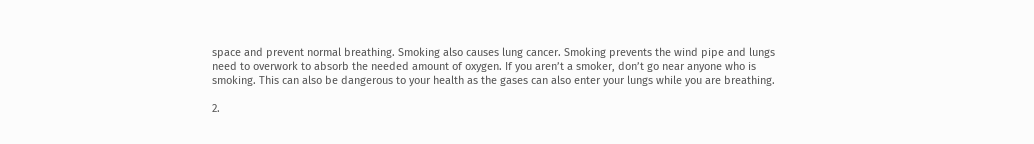space and prevent normal breathing. Smoking also causes lung cancer. Smoking prevents the wind pipe and lungs need to overwork to absorb the needed amount of oxygen. If you aren’t a smoker, don’t go near anyone who is smoking. This can also be dangerous to your health as the gases can also enter your lungs while you are breathing.

2.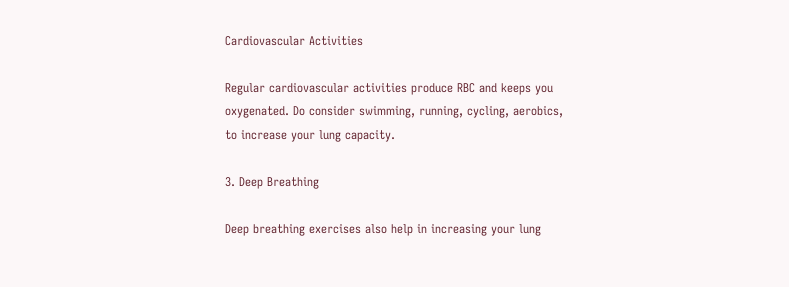Cardiovascular Activities

Regular cardiovascular activities produce RBC and keeps you oxygenated. Do consider swimming, running, cycling, aerobics, to increase your lung capacity.

3. Deep Breathing

Deep breathing exercises also help in increasing your lung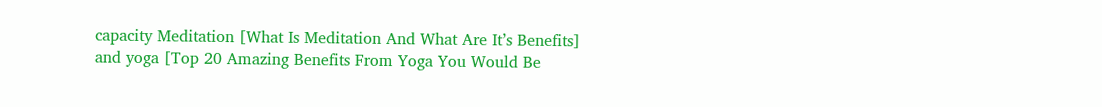capacity Meditation [What Is Meditation And What Are It’s Benefits] and yoga [Top 20 Amazing Benefits From Yoga You Would Be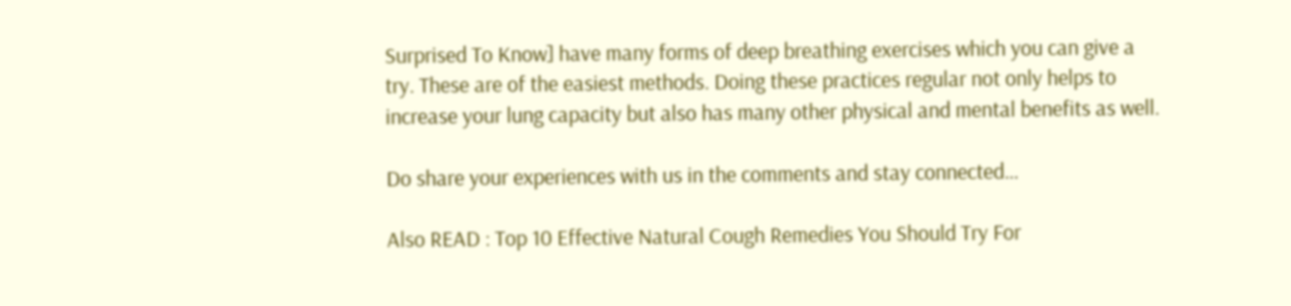Surprised To Know] have many forms of deep breathing exercises which you can give a try. These are of the easiest methods. Doing these practices regular not only helps to increase your lung capacity but also has many other physical and mental benefits as well.

Do share your experiences with us in the comments and stay connected…

Also READ : Top 10 Effective Natural Cough Remedies You Should Try For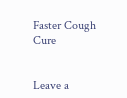Faster Cough Cure


Leave a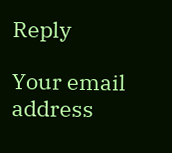Reply

Your email address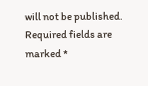will not be published. Required fields are marked *